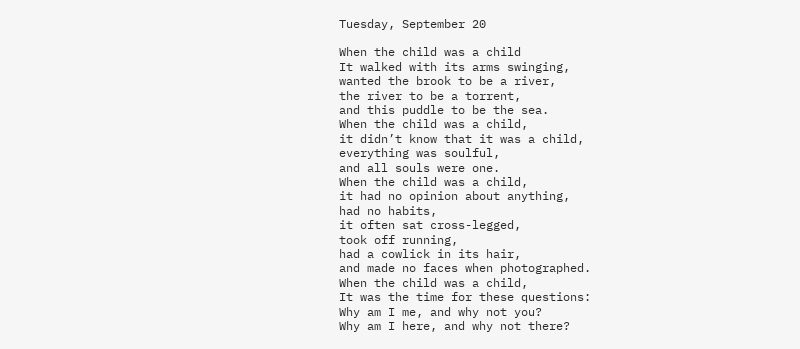Tuesday, September 20

When the child was a child
It walked with its arms swinging,
wanted the brook to be a river,
the river to be a torrent,
and this puddle to be the sea.
When the child was a child,
it didn’t know that it was a child,
everything was soulful,
and all souls were one.
When the child was a child,
it had no opinion about anything,
had no habits,
it often sat cross-legged,
took off running,
had a cowlick in its hair,
and made no faces when photographed.
When the child was a child,
It was the time for these questions:
Why am I me, and why not you?
Why am I here, and why not there?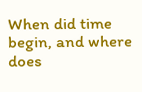When did time begin, and where does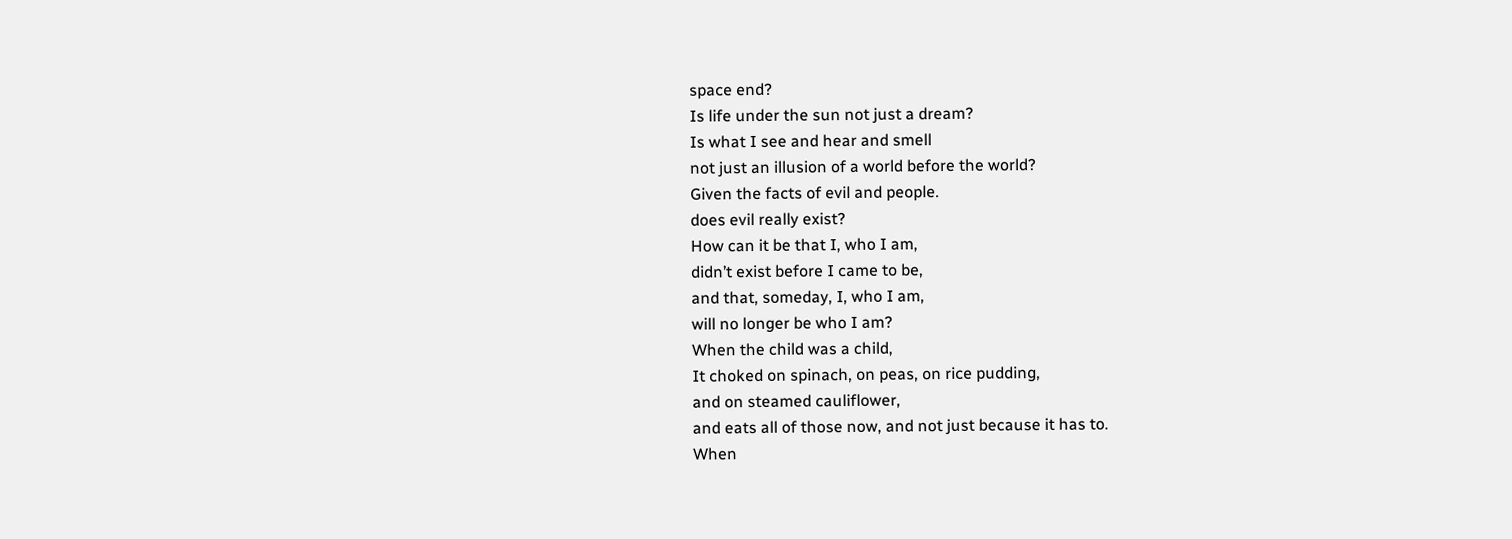space end?
Is life under the sun not just a dream?
Is what I see and hear and smell
not just an illusion of a world before the world?
Given the facts of evil and people.
does evil really exist?
How can it be that I, who I am,
didn’t exist before I came to be,
and that, someday, I, who I am,
will no longer be who I am?
When the child was a child,
It choked on spinach, on peas, on rice pudding,
and on steamed cauliflower,
and eats all of those now, and not just because it has to.
When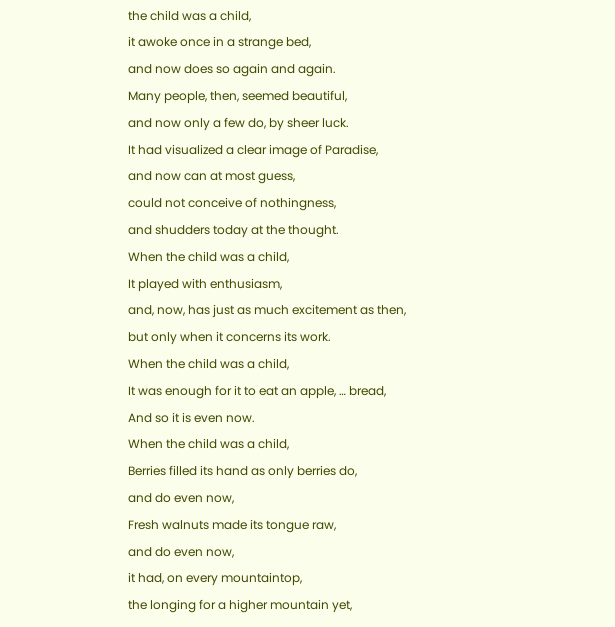the child was a child,
it awoke once in a strange bed,
and now does so again and again.
Many people, then, seemed beautiful,
and now only a few do, by sheer luck.
It had visualized a clear image of Paradise,
and now can at most guess,
could not conceive of nothingness,
and shudders today at the thought.
When the child was a child,
It played with enthusiasm,
and, now, has just as much excitement as then,
but only when it concerns its work.
When the child was a child,
It was enough for it to eat an apple, … bread,
And so it is even now.
When the child was a child,
Berries filled its hand as only berries do,
and do even now,
Fresh walnuts made its tongue raw,
and do even now,
it had, on every mountaintop,
the longing for a higher mountain yet,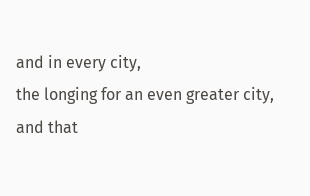and in every city,
the longing for an even greater city,
and that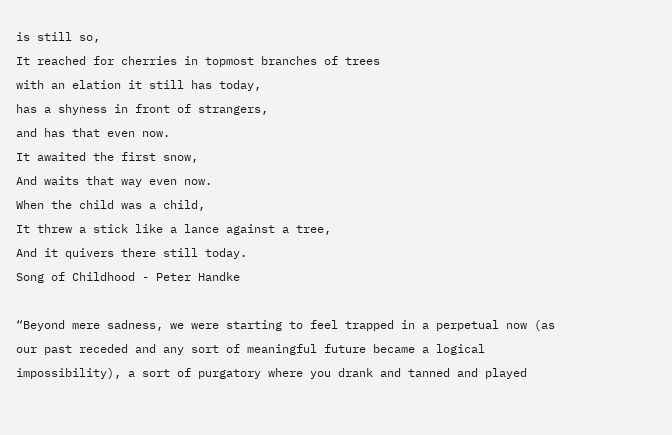is still so,
It reached for cherries in topmost branches of trees
with an elation it still has today,
has a shyness in front of strangers,
and has that even now.
It awaited the first snow,
And waits that way even now.
When the child was a child,
It threw a stick like a lance against a tree,
And it quivers there still today.
Song of Childhood - Peter Handke

“Beyond mere sadness, we were starting to feel trapped in a perpetual now (as our past receded and any sort of meaningful future became a logical impossibility), a sort of purgatory where you drank and tanned and played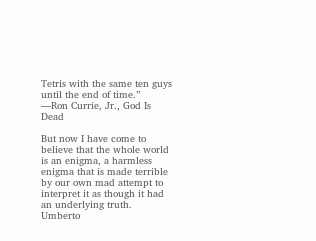Tetris with the same ten guys until the end of time.”
—Ron Currie, Jr., God Is Dead

But now I have come to believe that the whole world is an enigma, a harmless enigma that is made terrible by our own mad attempt to interpret it as though it had an underlying truth.
Umberto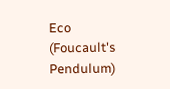Eco (Foucault's Pendulum)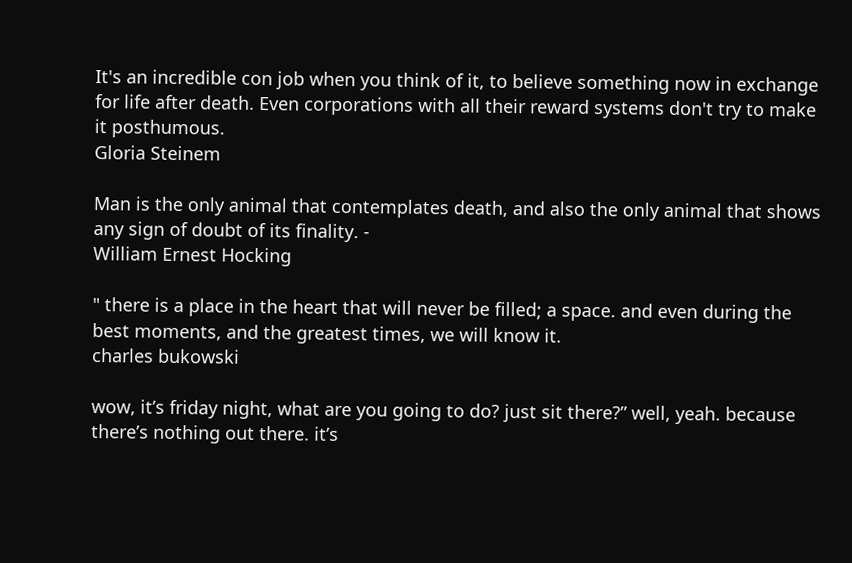It's an incredible con job when you think of it, to believe something now in exchange for life after death. Even corporations with all their reward systems don't try to make it posthumous.
Gloria Steinem

Man is the only animal that contemplates death, and also the only animal that shows any sign of doubt of its finality. -
William Ernest Hocking

" there is a place in the heart that will never be filled; a space. and even during the best moments, and the greatest times, we will know it.
charles bukowski

wow, it’s friday night, what are you going to do? just sit there?” well, yeah. because there’s nothing out there. it’s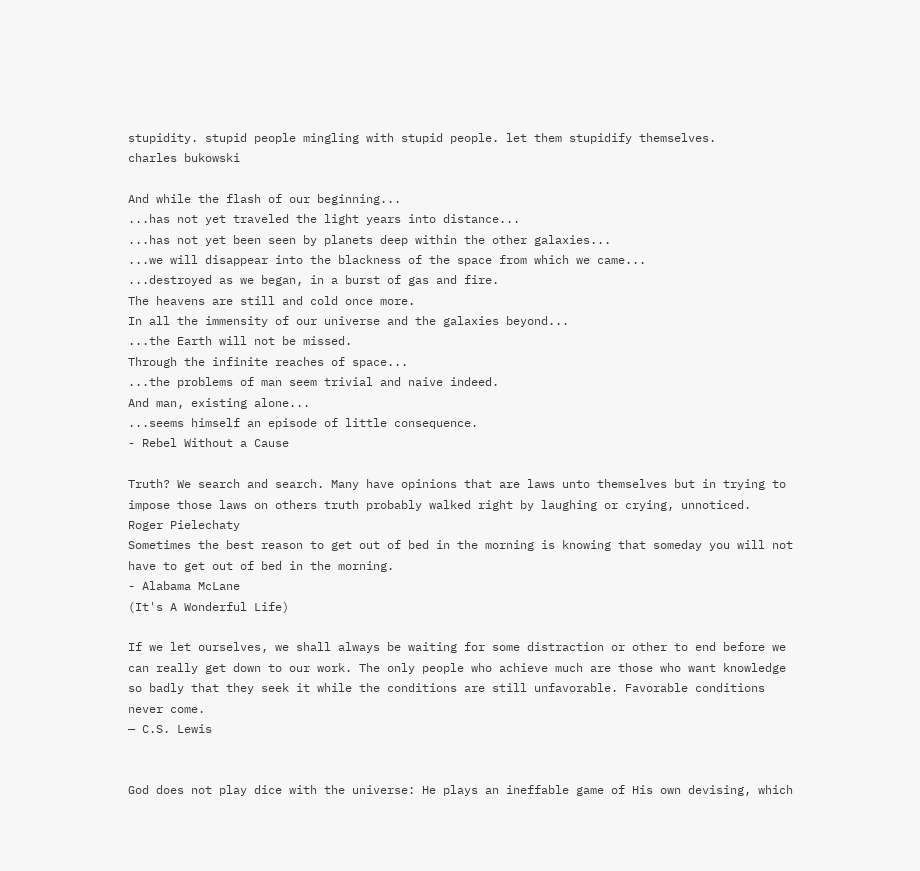stupidity. stupid people mingling with stupid people. let them stupidify themselves.
charles bukowski

And while the flash of our beginning...
...has not yet traveled the light years into distance...
...has not yet been seen by planets deep within the other galaxies...
...we will disappear into the blackness of the space from which we came...
...destroyed as we began, in a burst of gas and fire.
The heavens are still and cold once more.
In all the immensity of our universe and the galaxies beyond...
...the Earth will not be missed.
Through the infinite reaches of space...
...the problems of man seem trivial and naive indeed.
And man, existing alone...
...seems himself an episode of little consequence.
- Rebel Without a Cause

Truth? We search and search. Many have opinions that are laws unto themselves but in trying to impose those laws on others truth probably walked right by laughing or crying, unnoticed.
Roger Pielechaty
Sometimes the best reason to get out of bed in the morning is knowing that someday you will not have to get out of bed in the morning.
- Alabama McLane
(It's A Wonderful Life)

If we let ourselves, we shall always be waiting for some distraction or other to end before we can really get down to our work. The only people who achieve much are those who want knowledge so badly that they seek it while the conditions are still unfavorable. Favorable conditions never come.
— C.S. Lewis


God does not play dice with the universe: He plays an ineffable game of His own devising, which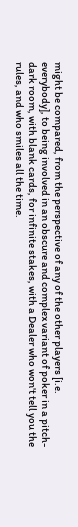might be compared, from the perspective of any of the other players [i.e. everybody], to being involved in an obscure and complex variant of poker in a pitch-dark room, with blank cards, for infinite stakes, with a Dealer who won't tell you the rules, and who smiles all the time.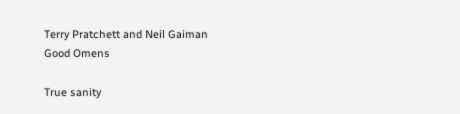Terry Pratchett and Neil Gaiman
Good Omens

True sanity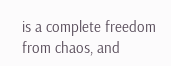is a complete freedom from chaos, and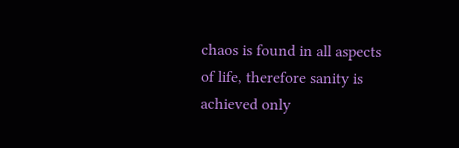chaos is found in all aspects of life, therefore sanity is achieved only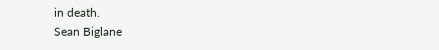in death.
Sean Biglane